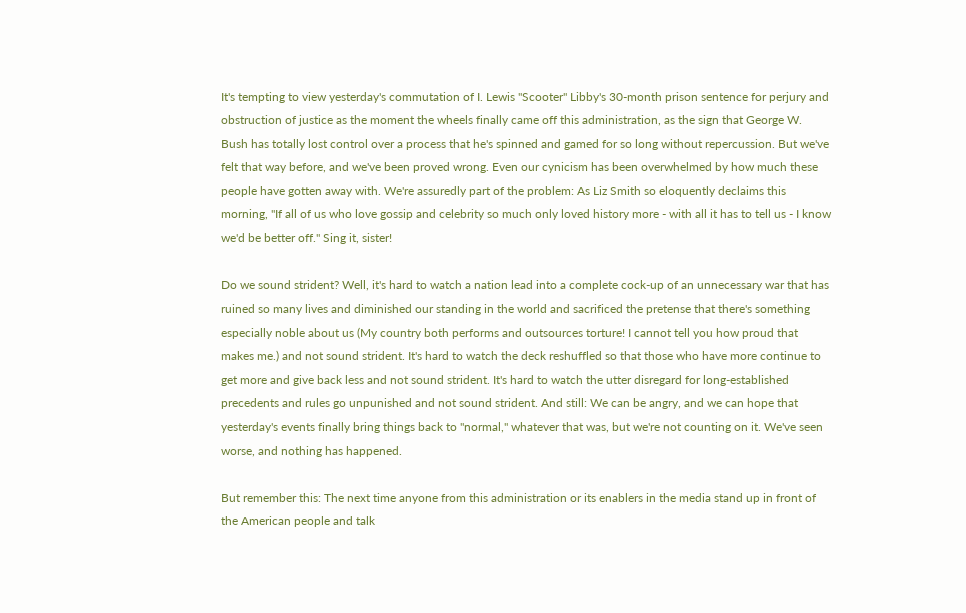It's tempting to view yesterday's commutation of I. Lewis "Scooter" Libby's 30-month prison sentence for perjury and obstruction of justice as the moment the wheels finally came off this administration, as the sign that George W. Bush has totally lost control over a process that he's spinned and gamed for so long without repercussion. But we've felt that way before, and we've been proved wrong. Even our cynicism has been overwhelmed by how much these people have gotten away with. We're assuredly part of the problem: As Liz Smith so eloquently declaims this morning, "If all of us who love gossip and celebrity so much only loved history more - with all it has to tell us - I know we'd be better off." Sing it, sister!

Do we sound strident? Well, it's hard to watch a nation lead into a complete cock-up of an unnecessary war that has ruined so many lives and diminished our standing in the world and sacrificed the pretense that there's something especially noble about us (My country both performs and outsources torture! I cannot tell you how proud that makes me.) and not sound strident. It's hard to watch the deck reshuffled so that those who have more continue to get more and give back less and not sound strident. It's hard to watch the utter disregard for long-established precedents and rules go unpunished and not sound strident. And still: We can be angry, and we can hope that yesterday's events finally bring things back to "normal," whatever that was, but we're not counting on it. We've seen worse, and nothing has happened.

But remember this: The next time anyone from this administration or its enablers in the media stand up in front of the American people and talk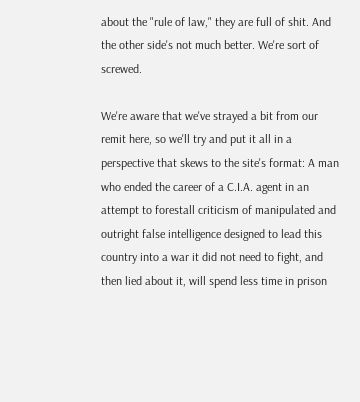about the "rule of law," they are full of shit. And the other side's not much better. We're sort of screwed.

We're aware that we've strayed a bit from our remit here, so we'll try and put it all in a perspective that skews to the site's format: A man who ended the career of a C.I.A. agent in an attempt to forestall criticism of manipulated and outright false intelligence designed to lead this country into a war it did not need to fight, and then lied about it, will spend less time in prison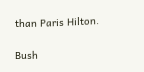than Paris Hilton.

Bush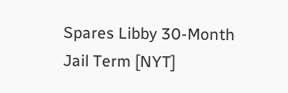Spares Libby 30-Month Jail Term [NYT]